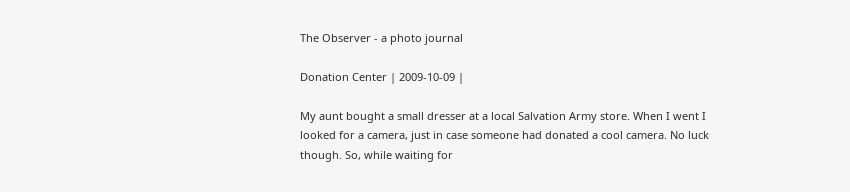The Observer - a photo journal

Donation Center | 2009-10-09 |

My aunt bought a small dresser at a local Salvation Army store. When I went I looked for a camera, just in case someone had donated a cool camera. No luck though. So, while waiting for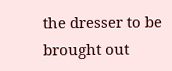the dresser to be brought out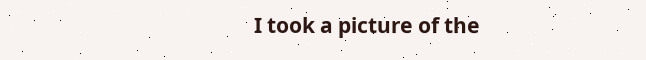I took a picture of the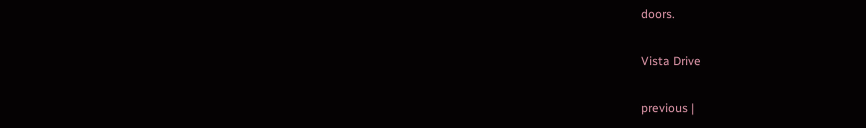doors.

Vista Drive

previous |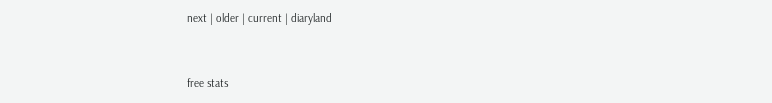next | older | current | diaryland


free stats